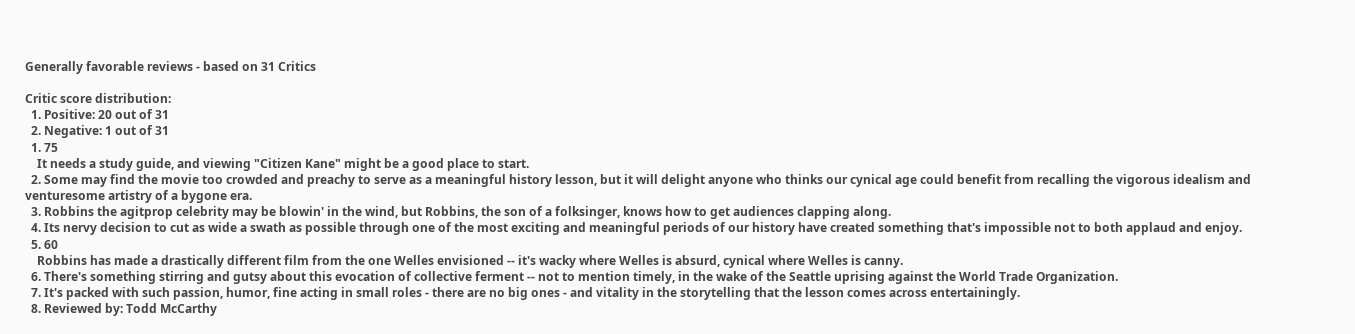Generally favorable reviews - based on 31 Critics

Critic score distribution:
  1. Positive: 20 out of 31
  2. Negative: 1 out of 31
  1. 75
    It needs a study guide, and viewing "Citizen Kane" might be a good place to start.
  2. Some may find the movie too crowded and preachy to serve as a meaningful history lesson, but it will delight anyone who thinks our cynical age could benefit from recalling the vigorous idealism and venturesome artistry of a bygone era.
  3. Robbins the agitprop celebrity may be blowin' in the wind, but Robbins, the son of a folksinger, knows how to get audiences clapping along.
  4. Its nervy decision to cut as wide a swath as possible through one of the most exciting and meaningful periods of our history have created something that's impossible not to both applaud and enjoy.
  5. 60
    Robbins has made a drastically different film from the one Welles envisioned -- it's wacky where Welles is absurd, cynical where Welles is canny.
  6. There's something stirring and gutsy about this evocation of collective ferment -- not to mention timely, in the wake of the Seattle uprising against the World Trade Organization.
  7. It's packed with such passion, humor, fine acting in small roles - there are no big ones - and vitality in the storytelling that the lesson comes across entertainingly.
  8. Reviewed by: Todd McCarthy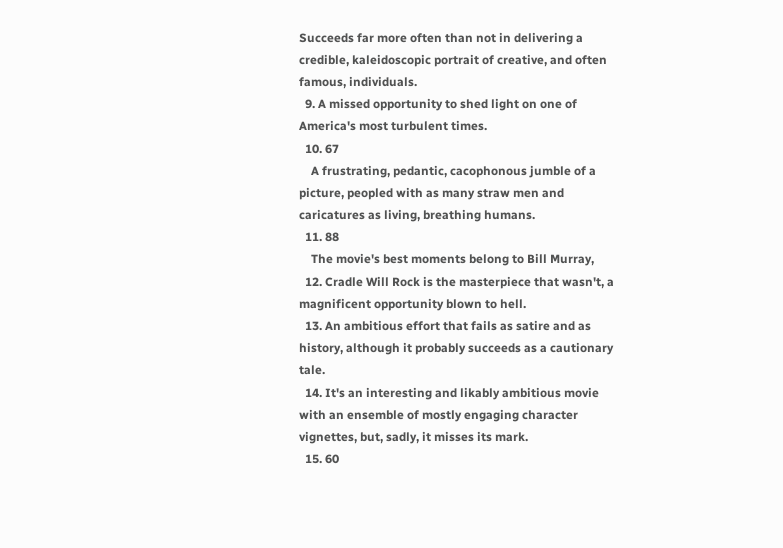Succeeds far more often than not in delivering a credible, kaleidoscopic portrait of creative, and often famous, individuals.
  9. A missed opportunity to shed light on one of America's most turbulent times.
  10. 67
    A frustrating, pedantic, cacophonous jumble of a picture, peopled with as many straw men and caricatures as living, breathing humans.
  11. 88
    The movie's best moments belong to Bill Murray,
  12. Cradle Will Rock is the masterpiece that wasn't, a magnificent opportunity blown to hell.
  13. An ambitious effort that fails as satire and as history, although it probably succeeds as a cautionary tale.
  14. It's an interesting and likably ambitious movie with an ensemble of mostly engaging character vignettes, but, sadly, it misses its mark.
  15. 60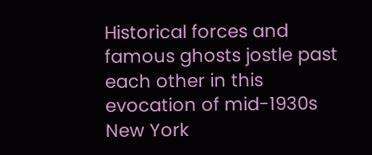Historical forces and famous ghosts jostle past each other in this evocation of mid-1930s New York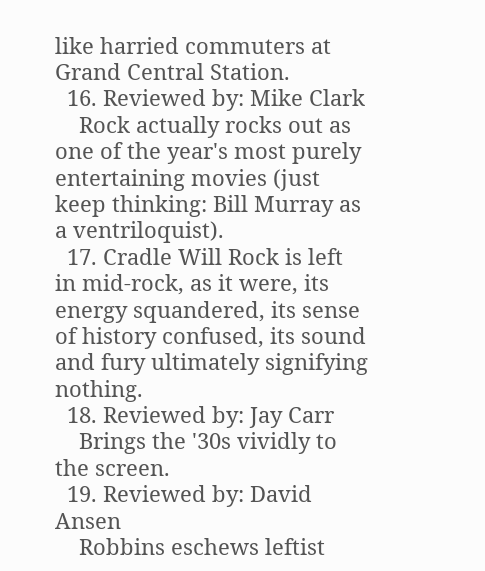like harried commuters at Grand Central Station.
  16. Reviewed by: Mike Clark
    Rock actually rocks out as one of the year's most purely entertaining movies (just keep thinking: Bill Murray as a ventriloquist).
  17. Cradle Will Rock is left in mid-rock, as it were, its energy squandered, its sense of history confused, its sound and fury ultimately signifying nothing.
  18. Reviewed by: Jay Carr
    Brings the '30s vividly to the screen.
  19. Reviewed by: David Ansen
    Robbins eschews leftist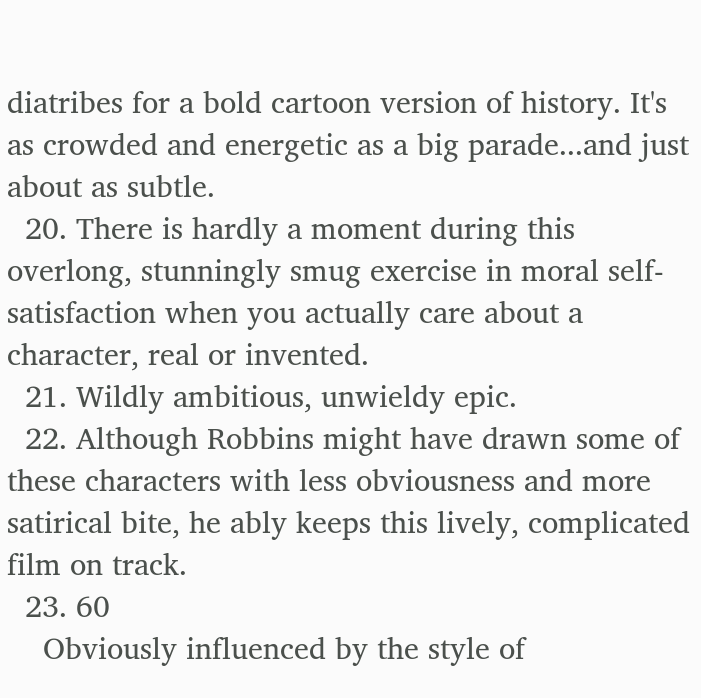diatribes for a bold cartoon version of history. It's as crowded and energetic as a big parade...and just about as subtle.
  20. There is hardly a moment during this overlong, stunningly smug exercise in moral self-satisfaction when you actually care about a character, real or invented.
  21. Wildly ambitious, unwieldy epic.
  22. Although Robbins might have drawn some of these characters with less obviousness and more satirical bite, he ably keeps this lively, complicated film on track.
  23. 60
    Obviously influenced by the style of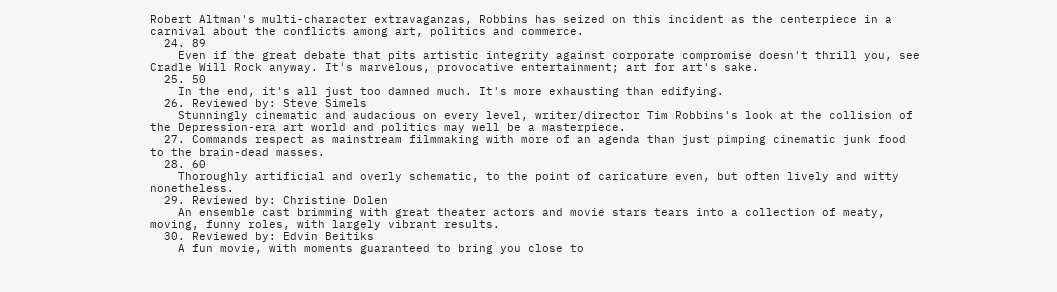Robert Altman's multi-character extravaganzas, Robbins has seized on this incident as the centerpiece in a carnival about the conflicts among art, politics and commerce.
  24. 89
    Even if the great debate that pits artistic integrity against corporate compromise doesn't thrill you, see Cradle Will Rock anyway. It's marvelous, provocative entertainment; art for art's sake.
  25. 50
    In the end, it's all just too damned much. It's more exhausting than edifying.
  26. Reviewed by: Steve Simels
    Stunningly cinematic and audacious on every level, writer/director Tim Robbins's look at the collision of the Depression-era art world and politics may well be a masterpiece.
  27. Commands respect as mainstream filmmaking with more of an agenda than just pimping cinematic junk food to the brain-dead masses.
  28. 60
    Thoroughly artificial and overly schematic, to the point of caricature even, but often lively and witty nonetheless.
  29. Reviewed by: Christine Dolen
    An ensemble cast brimming with great theater actors and movie stars tears into a collection of meaty, moving, funny roles, with largely vibrant results.
  30. Reviewed by: Edvin Beitiks
    A fun movie, with moments guaranteed to bring you close to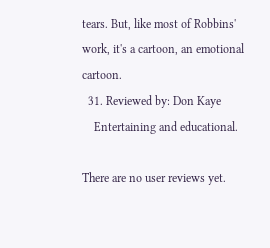tears. But, like most of Robbins' work, it's a cartoon, an emotional cartoon.
  31. Reviewed by: Don Kaye
    Entertaining and educational.

There are no user reviews yet.